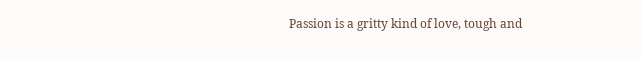Passion is a gritty kind of love, tough and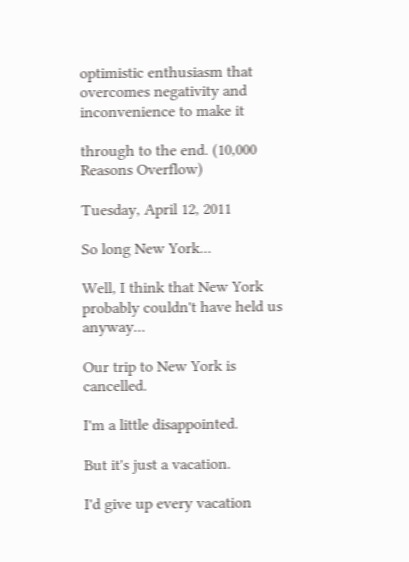optimistic enthusiasm that overcomes negativity and inconvenience to make it

through to the end. (10,000 Reasons Overflow)

Tuesday, April 12, 2011

So long New York...

Well, I think that New York probably couldn't have held us anyway...

Our trip to New York is cancelled.

I'm a little disappointed.

But it's just a vacation.

I'd give up every vacation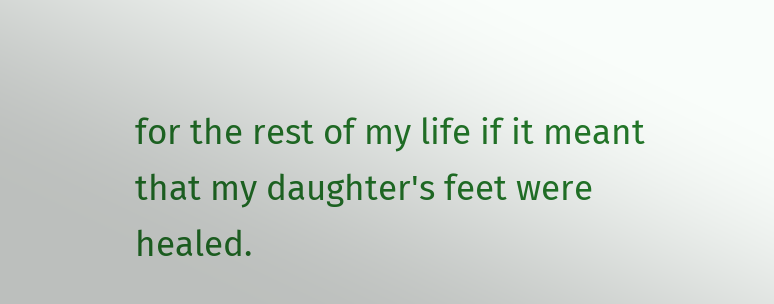for the rest of my life if it meant that my daughter's feet were healed.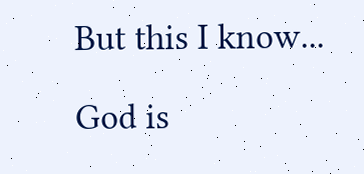But this I know...

God is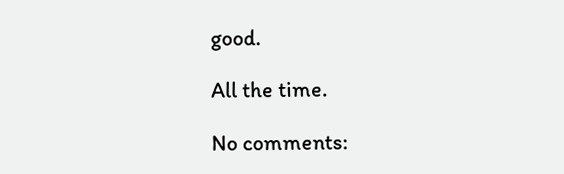good.

All the time.

No comments: